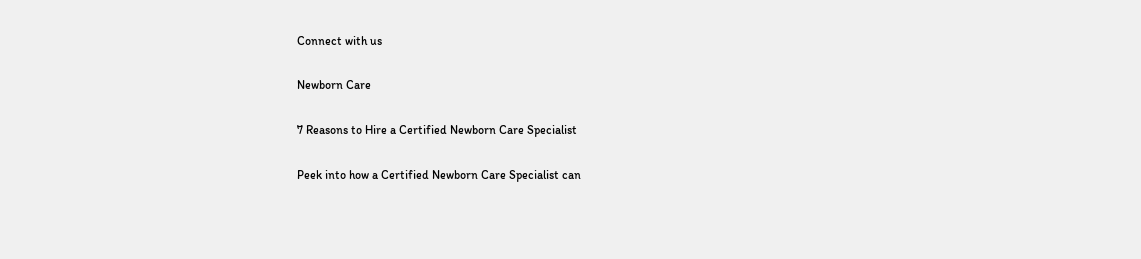Connect with us

Newborn Care

7 Reasons to Hire a Certified Newborn Care Specialist

Peek into how a Certified Newborn Care Specialist can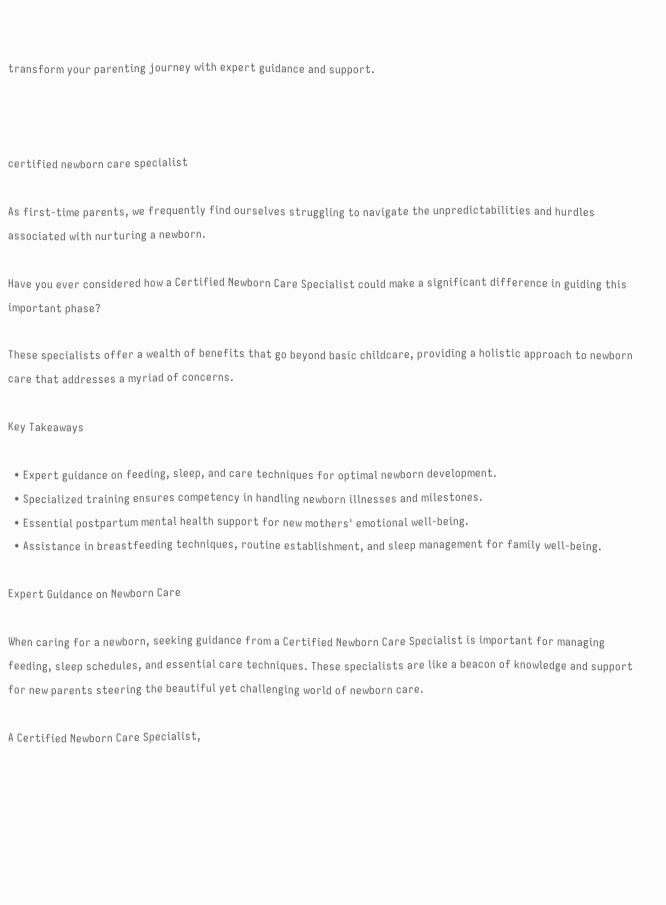transform your parenting journey with expert guidance and support.



certified newborn care specialist

As first-time parents, we frequently find ourselves struggling to navigate the unpredictabilities and hurdles associated with nurturing a newborn.

Have you ever considered how a Certified Newborn Care Specialist could make a significant difference in guiding this important phase?

These specialists offer a wealth of benefits that go beyond basic childcare, providing a holistic approach to newborn care that addresses a myriad of concerns.

Key Takeaways

  • Expert guidance on feeding, sleep, and care techniques for optimal newborn development.
  • Specialized training ensures competency in handling newborn illnesses and milestones.
  • Essential postpartum mental health support for new mothers' emotional well-being.
  • Assistance in breastfeeding techniques, routine establishment, and sleep management for family well-being.

Expert Guidance on Newborn Care

When caring for a newborn, seeking guidance from a Certified Newborn Care Specialist is important for managing feeding, sleep schedules, and essential care techniques. These specialists are like a beacon of knowledge and support for new parents steering the beautiful yet challenging world of newborn care.

A Certified Newborn Care Specialist,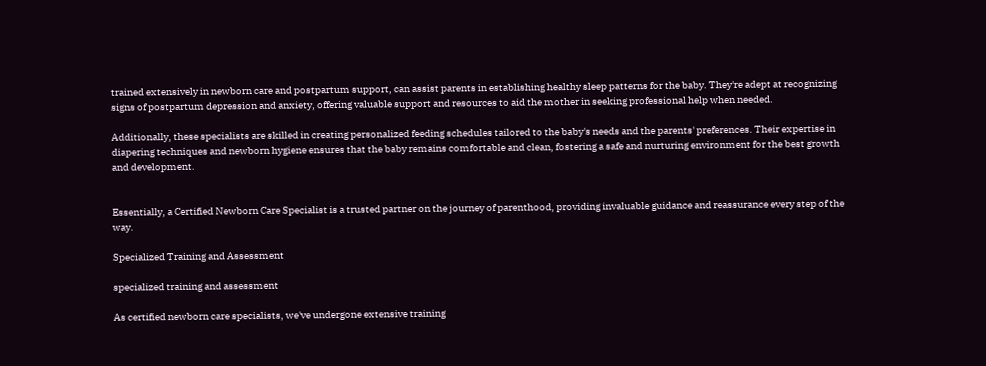trained extensively in newborn care and postpartum support, can assist parents in establishing healthy sleep patterns for the baby. They're adept at recognizing signs of postpartum depression and anxiety, offering valuable support and resources to aid the mother in seeking professional help when needed.

Additionally, these specialists are skilled in creating personalized feeding schedules tailored to the baby's needs and the parents' preferences. Their expertise in diapering techniques and newborn hygiene ensures that the baby remains comfortable and clean, fostering a safe and nurturing environment for the best growth and development.


Essentially, a Certified Newborn Care Specialist is a trusted partner on the journey of parenthood, providing invaluable guidance and reassurance every step of the way.

Specialized Training and Assessment

specialized training and assessment

As certified newborn care specialists, we've undergone extensive training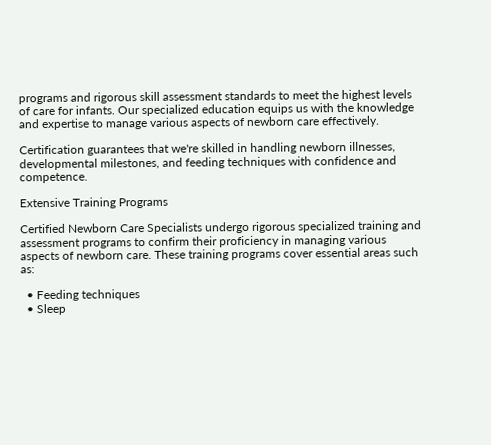programs and rigorous skill assessment standards to meet the highest levels of care for infants. Our specialized education equips us with the knowledge and expertise to manage various aspects of newborn care effectively.

Certification guarantees that we're skilled in handling newborn illnesses, developmental milestones, and feeding techniques with confidence and competence.

Extensive Training Programs

Certified Newborn Care Specialists undergo rigorous specialized training and assessment programs to confirm their proficiency in managing various aspects of newborn care. These training programs cover essential areas such as:

  • Feeding techniques
  • Sleep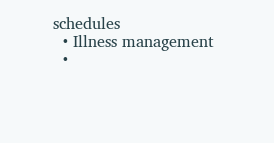schedules
  • Illness management
  •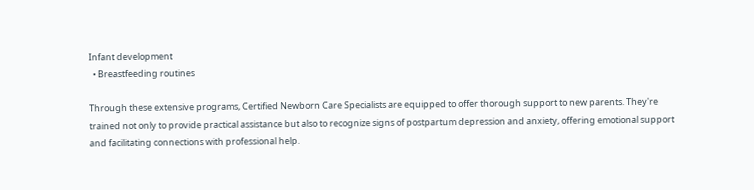Infant development
  • Breastfeeding routines

Through these extensive programs, Certified Newborn Care Specialists are equipped to offer thorough support to new parents. They're trained not only to provide practical assistance but also to recognize signs of postpartum depression and anxiety, offering emotional support and facilitating connections with professional help.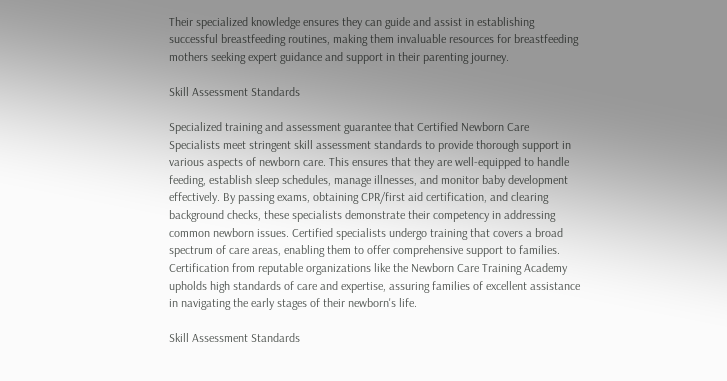Their specialized knowledge ensures they can guide and assist in establishing successful breastfeeding routines, making them invaluable resources for breastfeeding mothers seeking expert guidance and support in their parenting journey.

Skill Assessment Standards

Specialized training and assessment guarantee that Certified Newborn Care Specialists meet stringent skill assessment standards to provide thorough support in various aspects of newborn care. This ensures that they are well-equipped to handle feeding, establish sleep schedules, manage illnesses, and monitor baby development effectively. By passing exams, obtaining CPR/first aid certification, and clearing background checks, these specialists demonstrate their competency in addressing common newborn issues. Certified specialists undergo training that covers a broad spectrum of care areas, enabling them to offer comprehensive support to families. Certification from reputable organizations like the Newborn Care Training Academy upholds high standards of care and expertise, assuring families of excellent assistance in navigating the early stages of their newborn's life.

Skill Assessment Standards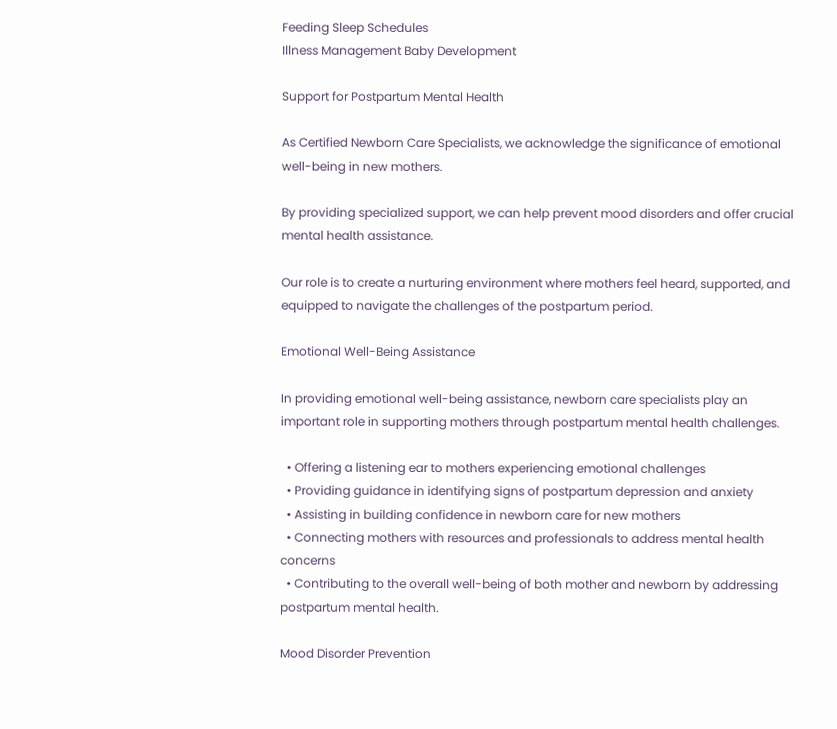Feeding Sleep Schedules
Illness Management Baby Development

Support for Postpartum Mental Health

As Certified Newborn Care Specialists, we acknowledge the significance of emotional well-being in new mothers.

By providing specialized support, we can help prevent mood disorders and offer crucial mental health assistance.

Our role is to create a nurturing environment where mothers feel heard, supported, and equipped to navigate the challenges of the postpartum period.

Emotional Well-Being Assistance

In providing emotional well-being assistance, newborn care specialists play an important role in supporting mothers through postpartum mental health challenges.

  • Offering a listening ear to mothers experiencing emotional challenges
  • Providing guidance in identifying signs of postpartum depression and anxiety
  • Assisting in building confidence in newborn care for new mothers
  • Connecting mothers with resources and professionals to address mental health concerns
  • Contributing to the overall well-being of both mother and newborn by addressing postpartum mental health.

Mood Disorder Prevention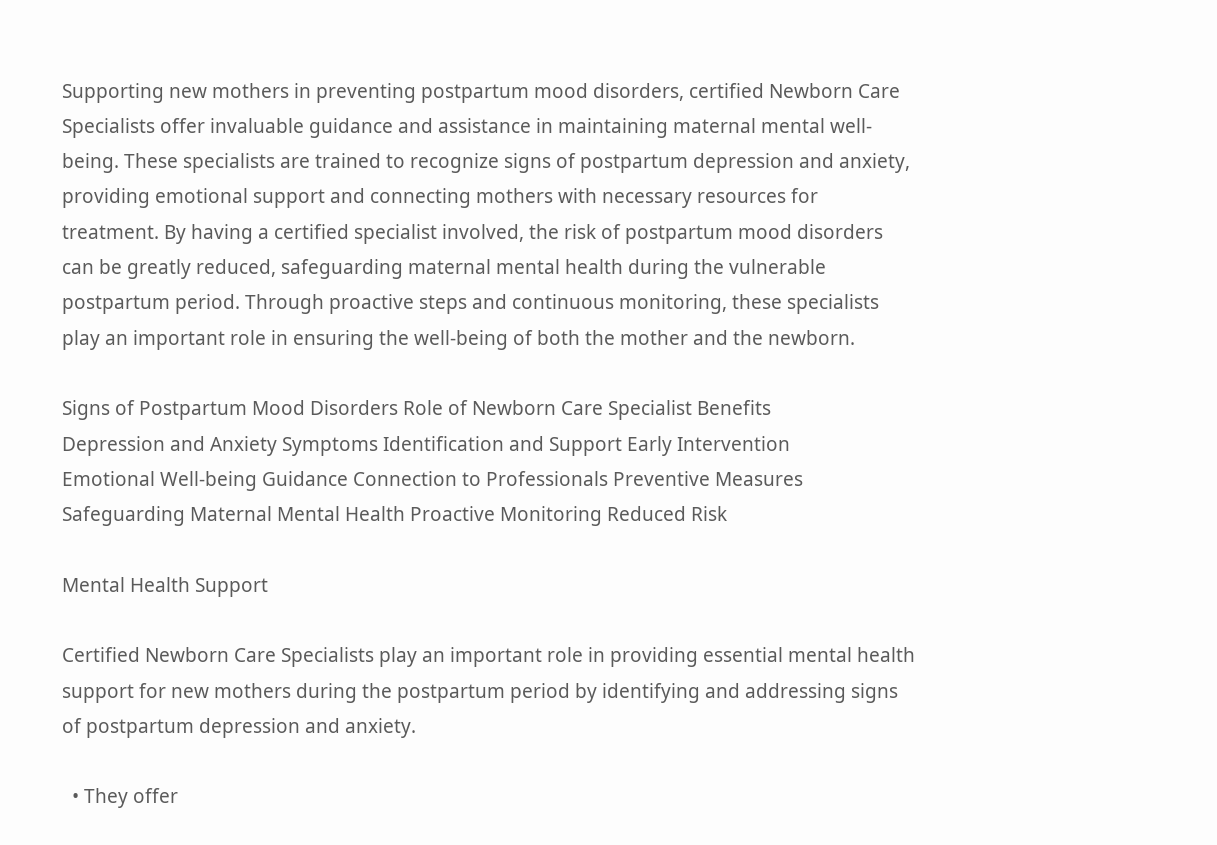Supporting new mothers in preventing postpartum mood disorders, certified Newborn Care Specialists offer invaluable guidance and assistance in maintaining maternal mental well-being. These specialists are trained to recognize signs of postpartum depression and anxiety, providing emotional support and connecting mothers with necessary resources for treatment. By having a certified specialist involved, the risk of postpartum mood disorders can be greatly reduced, safeguarding maternal mental health during the vulnerable postpartum period. Through proactive steps and continuous monitoring, these specialists play an important role in ensuring the well-being of both the mother and the newborn.

Signs of Postpartum Mood Disorders Role of Newborn Care Specialist Benefits
Depression and Anxiety Symptoms Identification and Support Early Intervention
Emotional Well-being Guidance Connection to Professionals Preventive Measures
Safeguarding Maternal Mental Health Proactive Monitoring Reduced Risk

Mental Health Support

Certified Newborn Care Specialists play an important role in providing essential mental health support for new mothers during the postpartum period by identifying and addressing signs of postpartum depression and anxiety.

  • They offer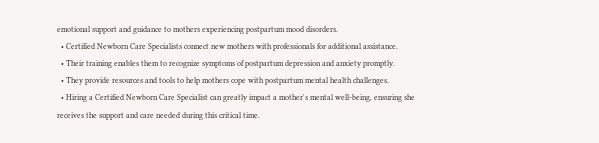emotional support and guidance to mothers experiencing postpartum mood disorders.
  • Certified Newborn Care Specialists connect new mothers with professionals for additional assistance.
  • Their training enables them to recognize symptoms of postpartum depression and anxiety promptly.
  • They provide resources and tools to help mothers cope with postpartum mental health challenges.
  • Hiring a Certified Newborn Care Specialist can greatly impact a mother's mental well-being, ensuring she receives the support and care needed during this critical time.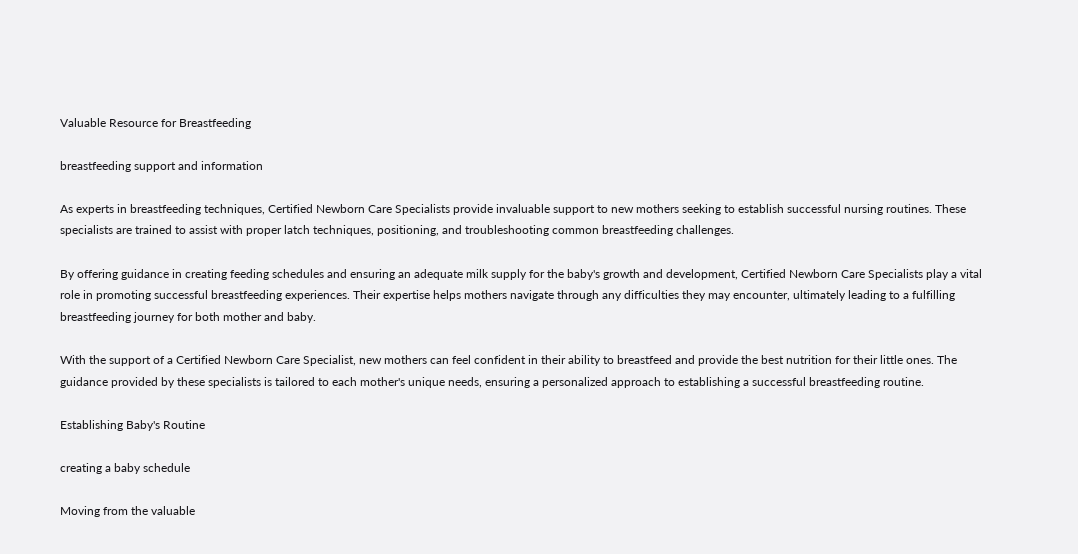Valuable Resource for Breastfeeding

breastfeeding support and information

As experts in breastfeeding techniques, Certified Newborn Care Specialists provide invaluable support to new mothers seeking to establish successful nursing routines. These specialists are trained to assist with proper latch techniques, positioning, and troubleshooting common breastfeeding challenges.

By offering guidance in creating feeding schedules and ensuring an adequate milk supply for the baby's growth and development, Certified Newborn Care Specialists play a vital role in promoting successful breastfeeding experiences. Their expertise helps mothers navigate through any difficulties they may encounter, ultimately leading to a fulfilling breastfeeding journey for both mother and baby.

With the support of a Certified Newborn Care Specialist, new mothers can feel confident in their ability to breastfeed and provide the best nutrition for their little ones. The guidance provided by these specialists is tailored to each mother's unique needs, ensuring a personalized approach to establishing a successful breastfeeding routine.

Establishing Baby's Routine

creating a baby schedule

Moving from the valuable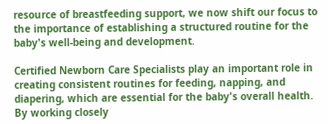resource of breastfeeding support, we now shift our focus to the importance of establishing a structured routine for the baby's well-being and development.

Certified Newborn Care Specialists play an important role in creating consistent routines for feeding, napping, and diapering, which are essential for the baby's overall health. By working closely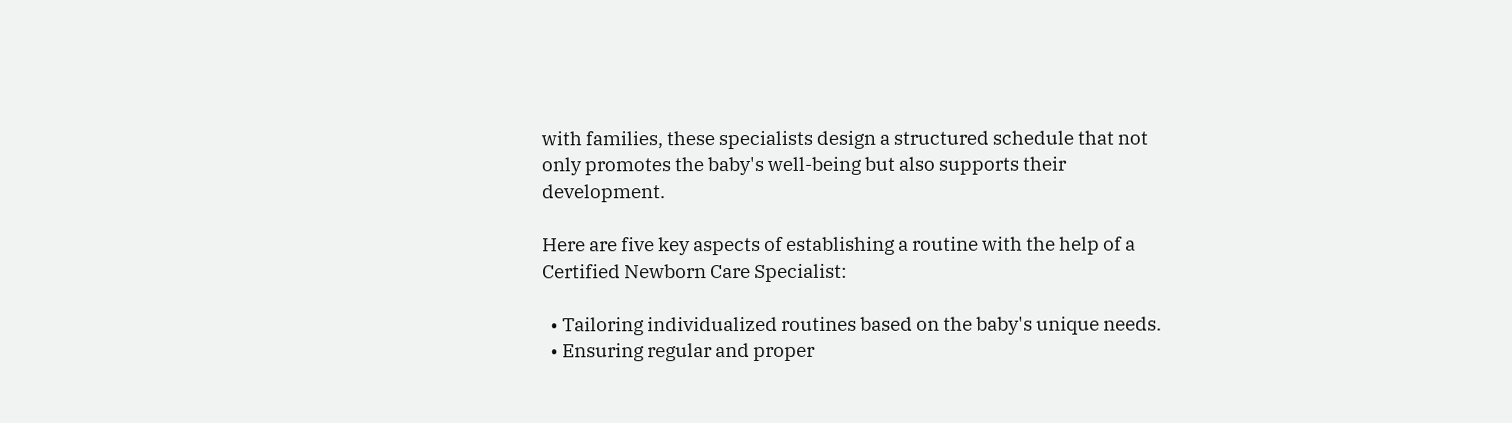with families, these specialists design a structured schedule that not only promotes the baby's well-being but also supports their development.

Here are five key aspects of establishing a routine with the help of a Certified Newborn Care Specialist:

  • Tailoring individualized routines based on the baby's unique needs.
  • Ensuring regular and proper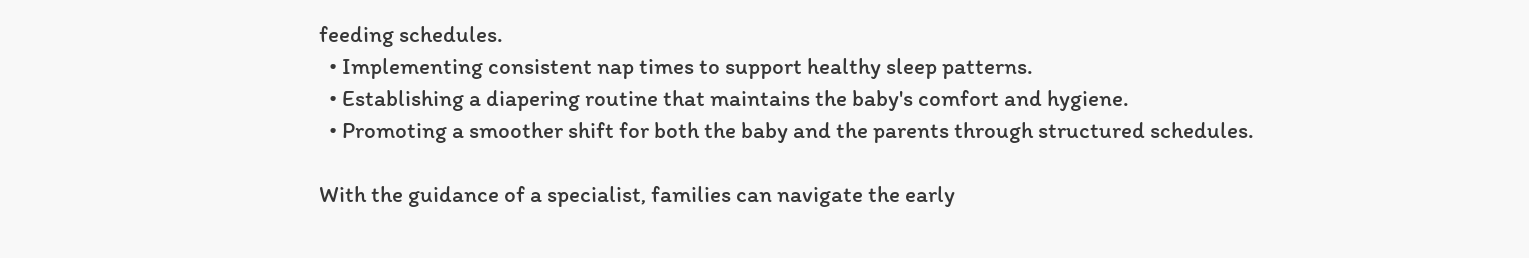feeding schedules.
  • Implementing consistent nap times to support healthy sleep patterns.
  • Establishing a diapering routine that maintains the baby's comfort and hygiene.
  • Promoting a smoother shift for both the baby and the parents through structured schedules.

With the guidance of a specialist, families can navigate the early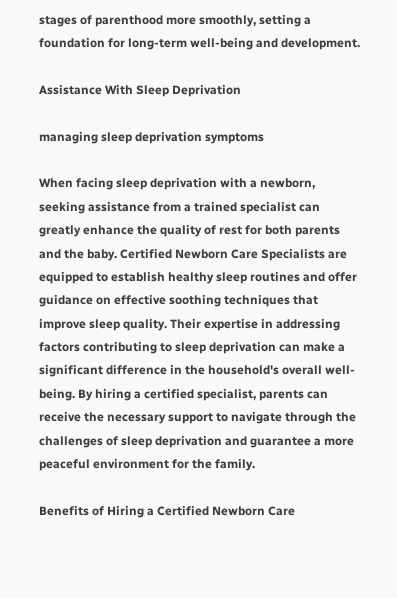stages of parenthood more smoothly, setting a foundation for long-term well-being and development.

Assistance With Sleep Deprivation

managing sleep deprivation symptoms

When facing sleep deprivation with a newborn, seeking assistance from a trained specialist can greatly enhance the quality of rest for both parents and the baby. Certified Newborn Care Specialists are equipped to establish healthy sleep routines and offer guidance on effective soothing techniques that improve sleep quality. Their expertise in addressing factors contributing to sleep deprivation can make a significant difference in the household's overall well-being. By hiring a certified specialist, parents can receive the necessary support to navigate through the challenges of sleep deprivation and guarantee a more peaceful environment for the family.

Benefits of Hiring a Certified Newborn Care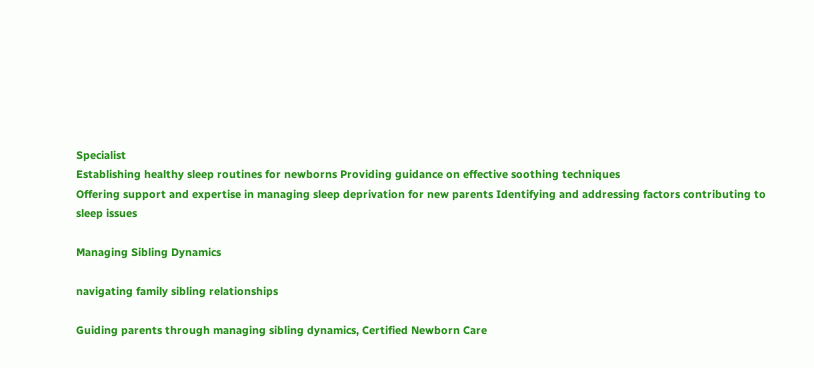Specialist
Establishing healthy sleep routines for newborns Providing guidance on effective soothing techniques
Offering support and expertise in managing sleep deprivation for new parents Identifying and addressing factors contributing to sleep issues

Managing Sibling Dynamics

navigating family sibling relationships

Guiding parents through managing sibling dynamics, Certified Newborn Care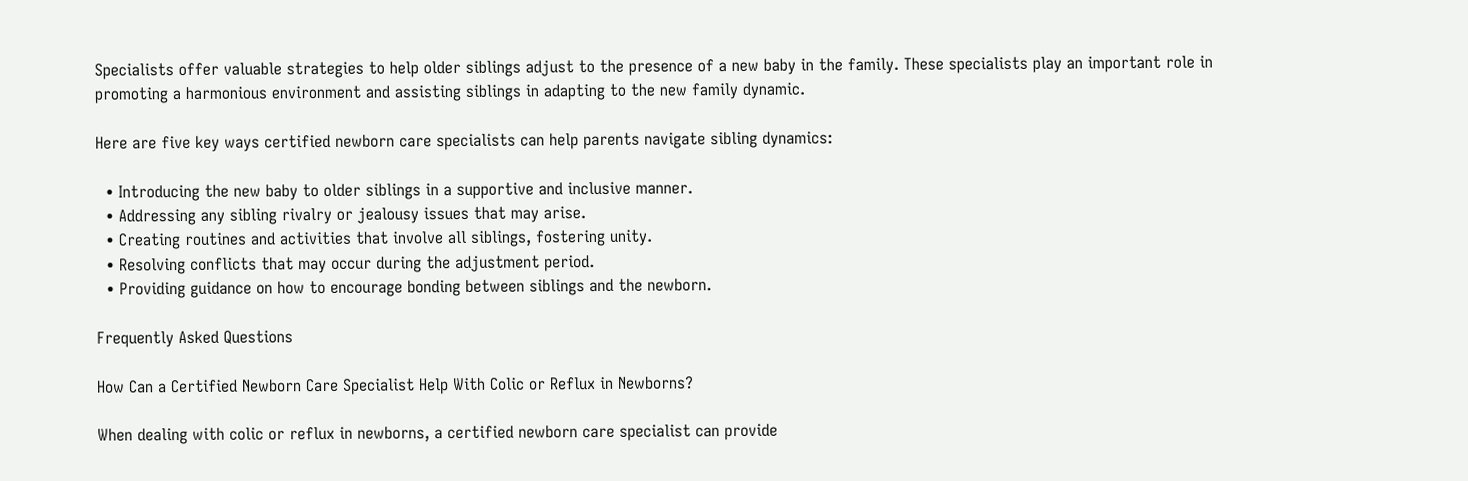Specialists offer valuable strategies to help older siblings adjust to the presence of a new baby in the family. These specialists play an important role in promoting a harmonious environment and assisting siblings in adapting to the new family dynamic.

Here are five key ways certified newborn care specialists can help parents navigate sibling dynamics:

  • Introducing the new baby to older siblings in a supportive and inclusive manner.
  • Addressing any sibling rivalry or jealousy issues that may arise.
  • Creating routines and activities that involve all siblings, fostering unity.
  • Resolving conflicts that may occur during the adjustment period.
  • Providing guidance on how to encourage bonding between siblings and the newborn.

Frequently Asked Questions

How Can a Certified Newborn Care Specialist Help With Colic or Reflux in Newborns?

When dealing with colic or reflux in newborns, a certified newborn care specialist can provide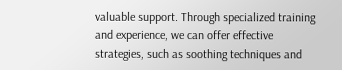valuable support. Through specialized training and experience, we can offer effective strategies, such as soothing techniques and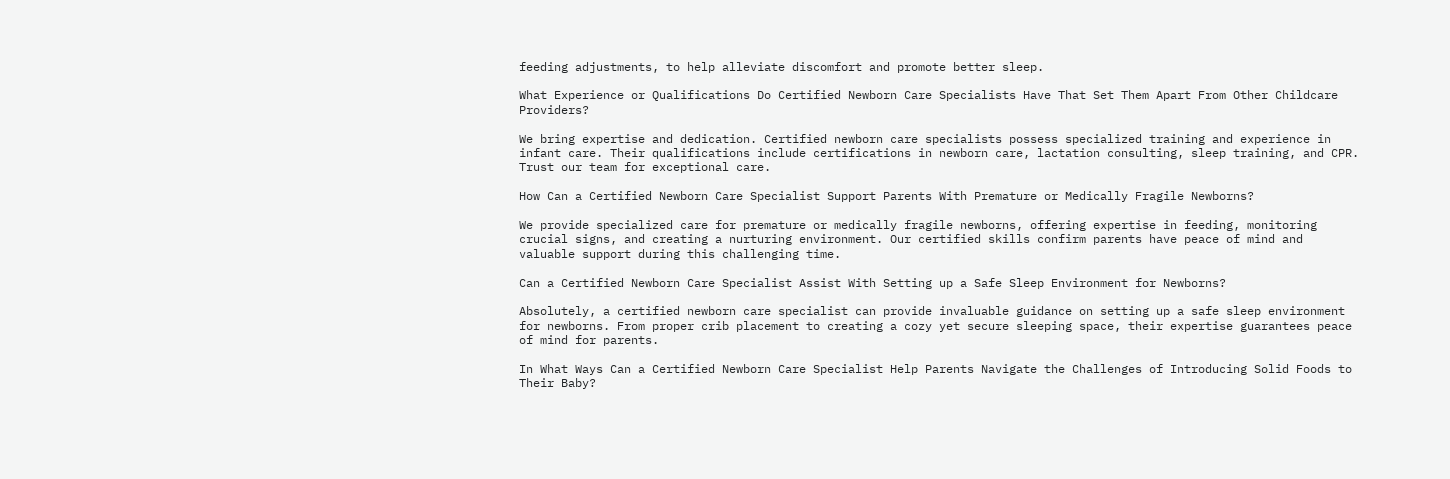feeding adjustments, to help alleviate discomfort and promote better sleep.

What Experience or Qualifications Do Certified Newborn Care Specialists Have That Set Them Apart From Other Childcare Providers?

We bring expertise and dedication. Certified newborn care specialists possess specialized training and experience in infant care. Their qualifications include certifications in newborn care, lactation consulting, sleep training, and CPR. Trust our team for exceptional care.

How Can a Certified Newborn Care Specialist Support Parents With Premature or Medically Fragile Newborns?

We provide specialized care for premature or medically fragile newborns, offering expertise in feeding, monitoring crucial signs, and creating a nurturing environment. Our certified skills confirm parents have peace of mind and valuable support during this challenging time.

Can a Certified Newborn Care Specialist Assist With Setting up a Safe Sleep Environment for Newborns?

Absolutely, a certified newborn care specialist can provide invaluable guidance on setting up a safe sleep environment for newborns. From proper crib placement to creating a cozy yet secure sleeping space, their expertise guarantees peace of mind for parents.

In What Ways Can a Certified Newborn Care Specialist Help Parents Navigate the Challenges of Introducing Solid Foods to Their Baby?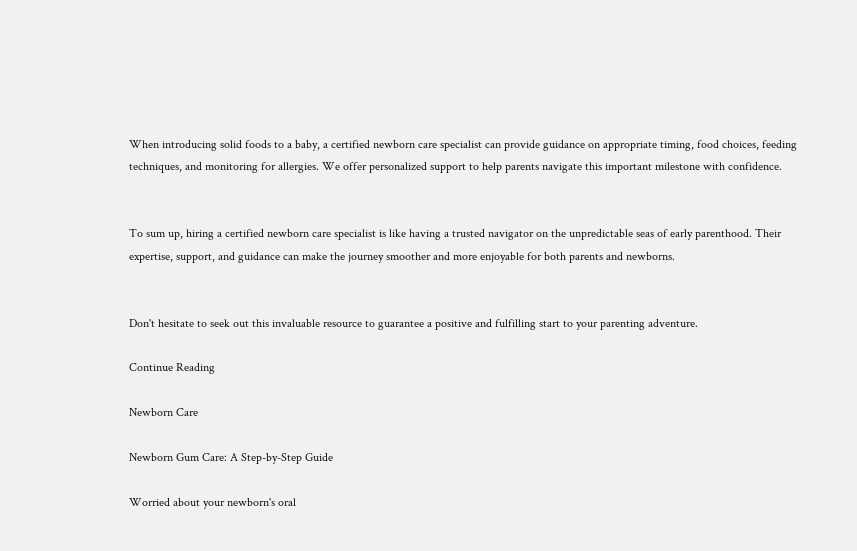When introducing solid foods to a baby, a certified newborn care specialist can provide guidance on appropriate timing, food choices, feeding techniques, and monitoring for allergies. We offer personalized support to help parents navigate this important milestone with confidence.


To sum up, hiring a certified newborn care specialist is like having a trusted navigator on the unpredictable seas of early parenthood. Their expertise, support, and guidance can make the journey smoother and more enjoyable for both parents and newborns.


Don't hesitate to seek out this invaluable resource to guarantee a positive and fulfilling start to your parenting adventure.

Continue Reading

Newborn Care

Newborn Gum Care: A Step-by-Step Guide

Worried about your newborn's oral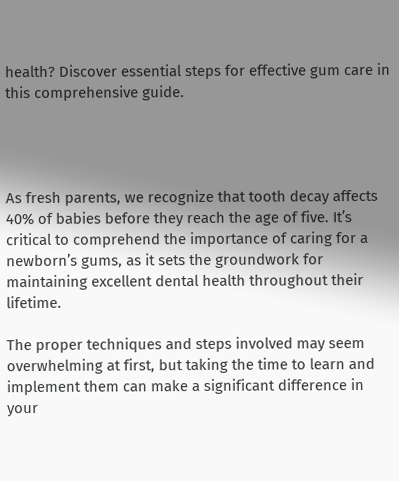health? Discover essential steps for effective gum care in this comprehensive guide.




As fresh parents, we recognize that tooth decay affects 40% of babies before they reach the age of five. It’s critical to comprehend the importance of caring for a newborn’s gums, as it sets the groundwork for maintaining excellent dental health throughout their lifetime.

The proper techniques and steps involved may seem overwhelming at first, but taking the time to learn and implement them can make a significant difference in your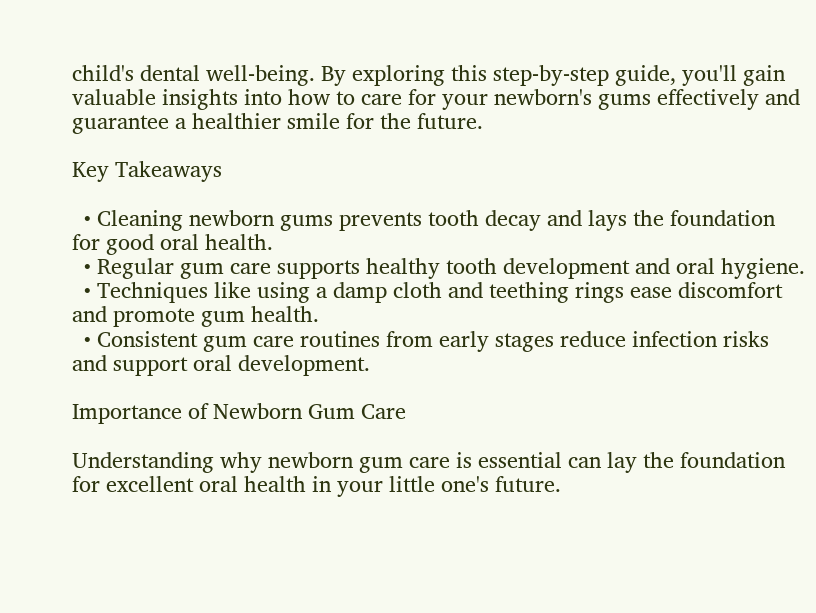child's dental well-being. By exploring this step-by-step guide, you'll gain valuable insights into how to care for your newborn's gums effectively and guarantee a healthier smile for the future.

Key Takeaways

  • Cleaning newborn gums prevents tooth decay and lays the foundation for good oral health.
  • Regular gum care supports healthy tooth development and oral hygiene.
  • Techniques like using a damp cloth and teething rings ease discomfort and promote gum health.
  • Consistent gum care routines from early stages reduce infection risks and support oral development.

Importance of Newborn Gum Care

Understanding why newborn gum care is essential can lay the foundation for excellent oral health in your little one's future.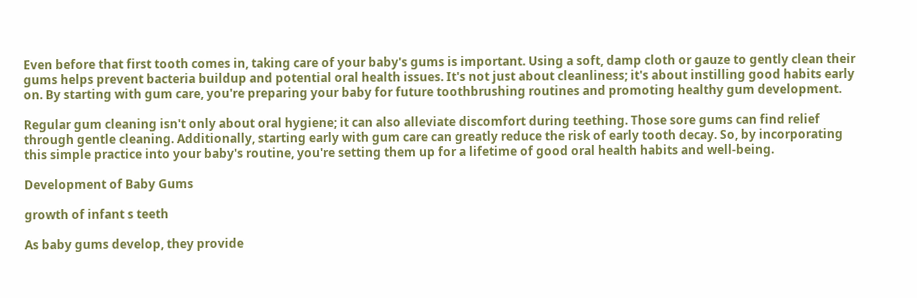Even before that first tooth comes in, taking care of your baby's gums is important. Using a soft, damp cloth or gauze to gently clean their gums helps prevent bacteria buildup and potential oral health issues. It's not just about cleanliness; it's about instilling good habits early on. By starting with gum care, you're preparing your baby for future toothbrushing routines and promoting healthy gum development.

Regular gum cleaning isn't only about oral hygiene; it can also alleviate discomfort during teething. Those sore gums can find relief through gentle cleaning. Additionally, starting early with gum care can greatly reduce the risk of early tooth decay. So, by incorporating this simple practice into your baby's routine, you're setting them up for a lifetime of good oral health habits and well-being.

Development of Baby Gums

growth of infant s teeth

As baby gums develop, they provide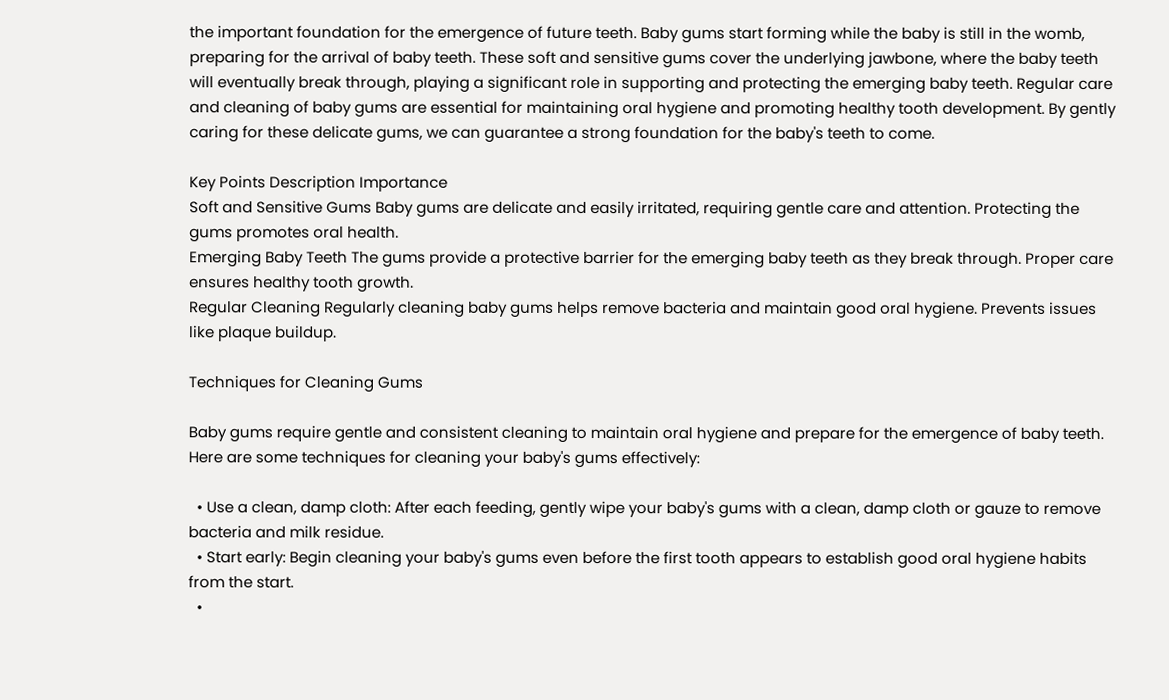the important foundation for the emergence of future teeth. Baby gums start forming while the baby is still in the womb, preparing for the arrival of baby teeth. These soft and sensitive gums cover the underlying jawbone, where the baby teeth will eventually break through, playing a significant role in supporting and protecting the emerging baby teeth. Regular care and cleaning of baby gums are essential for maintaining oral hygiene and promoting healthy tooth development. By gently caring for these delicate gums, we can guarantee a strong foundation for the baby's teeth to come.

Key Points Description Importance
Soft and Sensitive Gums Baby gums are delicate and easily irritated, requiring gentle care and attention. Protecting the gums promotes oral health.
Emerging Baby Teeth The gums provide a protective barrier for the emerging baby teeth as they break through. Proper care ensures healthy tooth growth.
Regular Cleaning Regularly cleaning baby gums helps remove bacteria and maintain good oral hygiene. Prevents issues like plaque buildup.

Techniques for Cleaning Gums

Baby gums require gentle and consistent cleaning to maintain oral hygiene and prepare for the emergence of baby teeth. Here are some techniques for cleaning your baby's gums effectively:

  • Use a clean, damp cloth: After each feeding, gently wipe your baby's gums with a clean, damp cloth or gauze to remove bacteria and milk residue.
  • Start early: Begin cleaning your baby's gums even before the first tooth appears to establish good oral hygiene habits from the start.
  •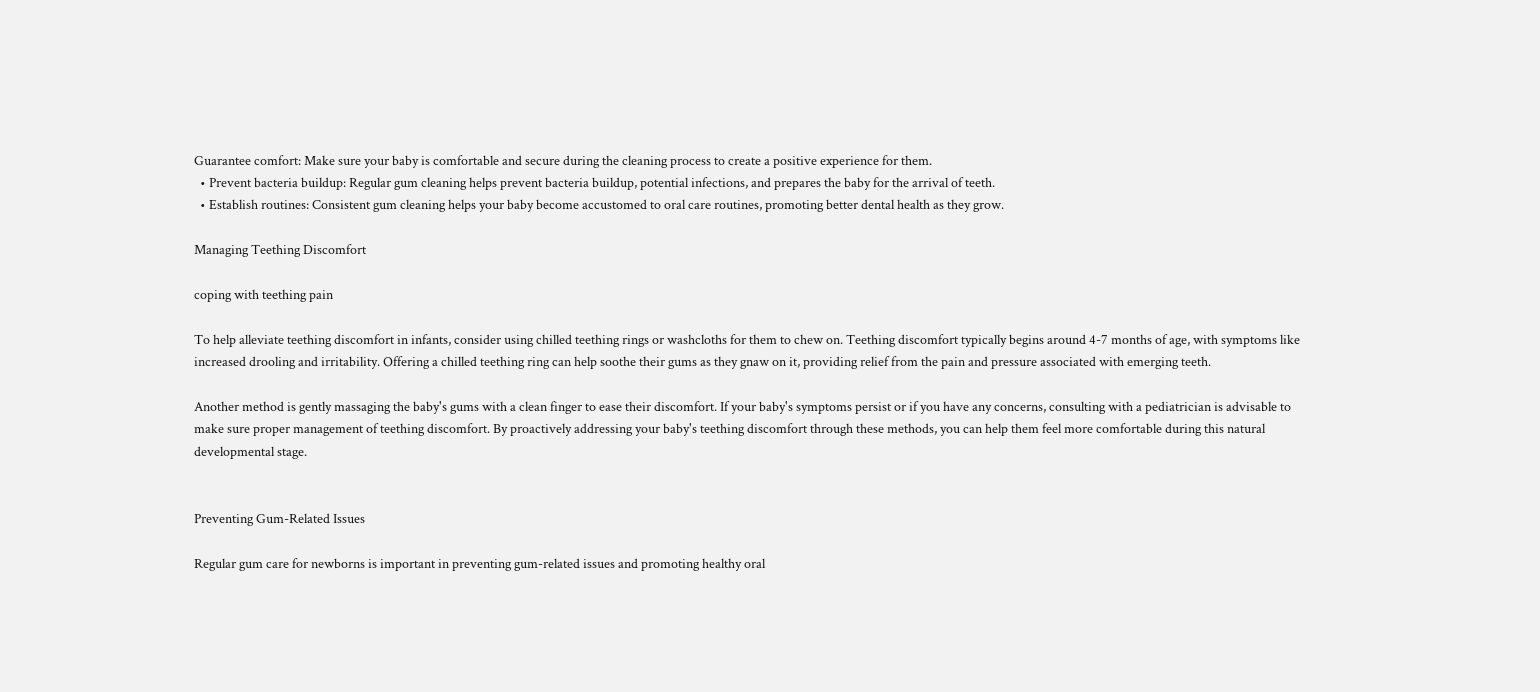Guarantee comfort: Make sure your baby is comfortable and secure during the cleaning process to create a positive experience for them.
  • Prevent bacteria buildup: Regular gum cleaning helps prevent bacteria buildup, potential infections, and prepares the baby for the arrival of teeth.
  • Establish routines: Consistent gum cleaning helps your baby become accustomed to oral care routines, promoting better dental health as they grow.

Managing Teething Discomfort

coping with teething pain

To help alleviate teething discomfort in infants, consider using chilled teething rings or washcloths for them to chew on. Teething discomfort typically begins around 4-7 months of age, with symptoms like increased drooling and irritability. Offering a chilled teething ring can help soothe their gums as they gnaw on it, providing relief from the pain and pressure associated with emerging teeth.

Another method is gently massaging the baby's gums with a clean finger to ease their discomfort. If your baby's symptoms persist or if you have any concerns, consulting with a pediatrician is advisable to make sure proper management of teething discomfort. By proactively addressing your baby's teething discomfort through these methods, you can help them feel more comfortable during this natural developmental stage.


Preventing Gum-Related Issues

Regular gum care for newborns is important in preventing gum-related issues and promoting healthy oral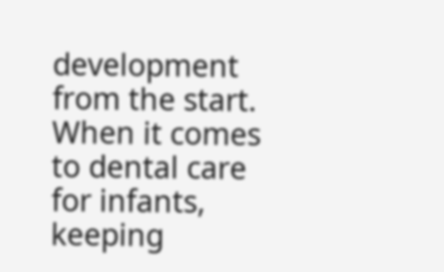development from the start. When it comes to dental care for infants, keeping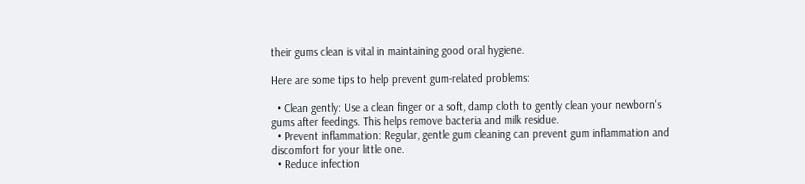their gums clean is vital in maintaining good oral hygiene.

Here are some tips to help prevent gum-related problems:

  • Clean gently: Use a clean finger or a soft, damp cloth to gently clean your newborn's gums after feedings. This helps remove bacteria and milk residue.
  • Prevent inflammation: Regular, gentle gum cleaning can prevent gum inflammation and discomfort for your little one.
  • Reduce infection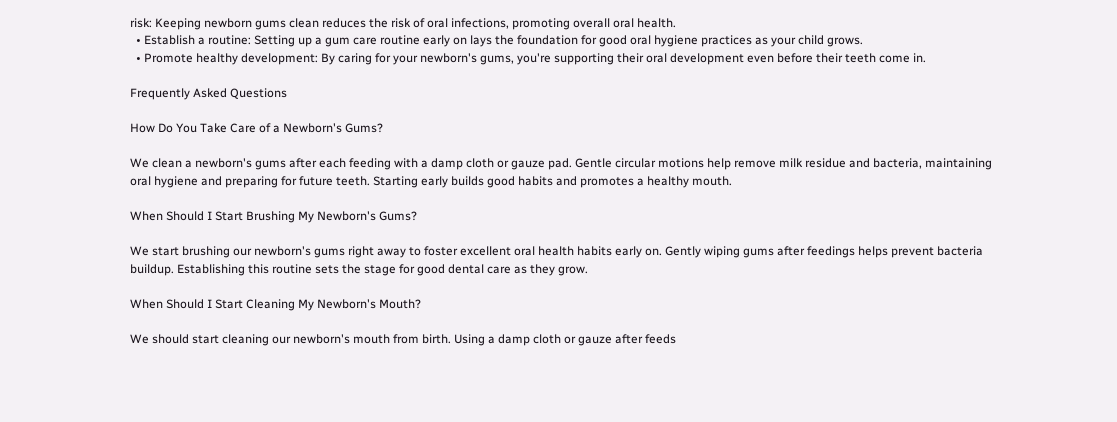risk: Keeping newborn gums clean reduces the risk of oral infections, promoting overall oral health.
  • Establish a routine: Setting up a gum care routine early on lays the foundation for good oral hygiene practices as your child grows.
  • Promote healthy development: By caring for your newborn's gums, you're supporting their oral development even before their teeth come in.

Frequently Asked Questions

How Do You Take Care of a Newborn's Gums?

We clean a newborn's gums after each feeding with a damp cloth or gauze pad. Gentle circular motions help remove milk residue and bacteria, maintaining oral hygiene and preparing for future teeth. Starting early builds good habits and promotes a healthy mouth.

When Should I Start Brushing My Newborn's Gums?

We start brushing our newborn's gums right away to foster excellent oral health habits early on. Gently wiping gums after feedings helps prevent bacteria buildup. Establishing this routine sets the stage for good dental care as they grow.

When Should I Start Cleaning My Newborn's Mouth?

We should start cleaning our newborn's mouth from birth. Using a damp cloth or gauze after feeds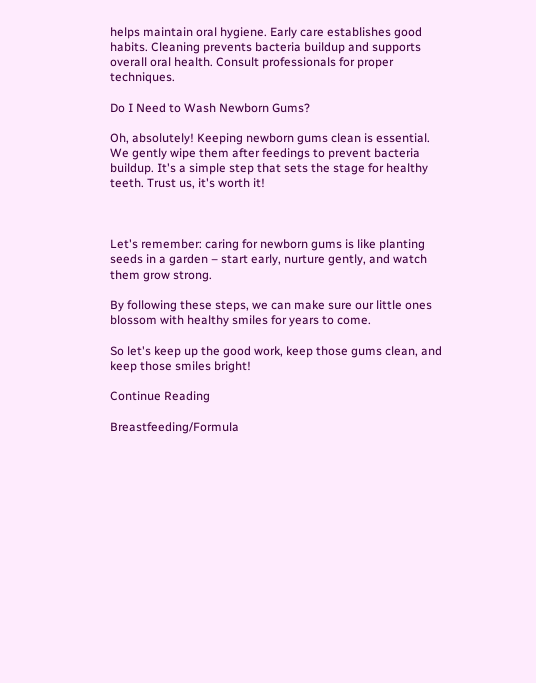helps maintain oral hygiene. Early care establishes good habits. Cleaning prevents bacteria buildup and supports overall oral health. Consult professionals for proper techniques.

Do I Need to Wash Newborn Gums?

Oh, absolutely! Keeping newborn gums clean is essential. We gently wipe them after feedings to prevent bacteria buildup. It's a simple step that sets the stage for healthy teeth. Trust us, it's worth it!



Let's remember: caring for newborn gums is like planting seeds in a garden – start early, nurture gently, and watch them grow strong.

By following these steps, we can make sure our little ones blossom with healthy smiles for years to come.

So let's keep up the good work, keep those gums clean, and keep those smiles bright!

Continue Reading

Breastfeeding/Formula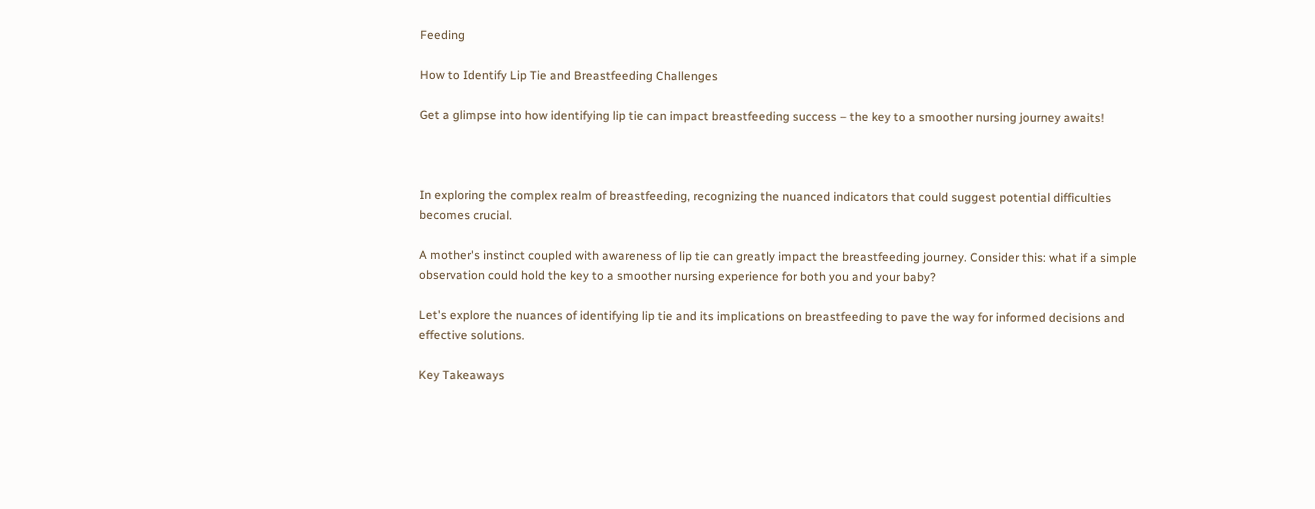Feeding

How to Identify Lip Tie and Breastfeeding Challenges

Get a glimpse into how identifying lip tie can impact breastfeeding success – the key to a smoother nursing journey awaits!



In exploring the complex realm of breastfeeding, recognizing the nuanced indicators that could suggest potential difficulties becomes crucial.

A mother's instinct coupled with awareness of lip tie can greatly impact the breastfeeding journey. Consider this: what if a simple observation could hold the key to a smoother nursing experience for both you and your baby?

Let's explore the nuances of identifying lip tie and its implications on breastfeeding to pave the way for informed decisions and effective solutions.

Key Takeaways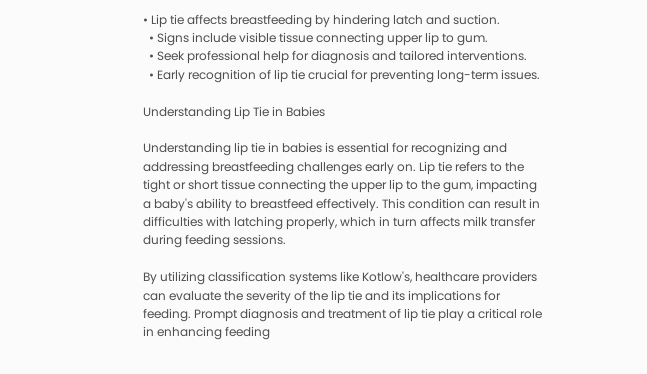• Lip tie affects breastfeeding by hindering latch and suction.
  • Signs include visible tissue connecting upper lip to gum.
  • Seek professional help for diagnosis and tailored interventions.
  • Early recognition of lip tie crucial for preventing long-term issues.

Understanding Lip Tie in Babies

Understanding lip tie in babies is essential for recognizing and addressing breastfeeding challenges early on. Lip tie refers to the tight or short tissue connecting the upper lip to the gum, impacting a baby's ability to breastfeed effectively. This condition can result in difficulties with latching properly, which in turn affects milk transfer during feeding sessions.

By utilizing classification systems like Kotlow's, healthcare providers can evaluate the severity of the lip tie and its implications for feeding. Prompt diagnosis and treatment of lip tie play a critical role in enhancing feeding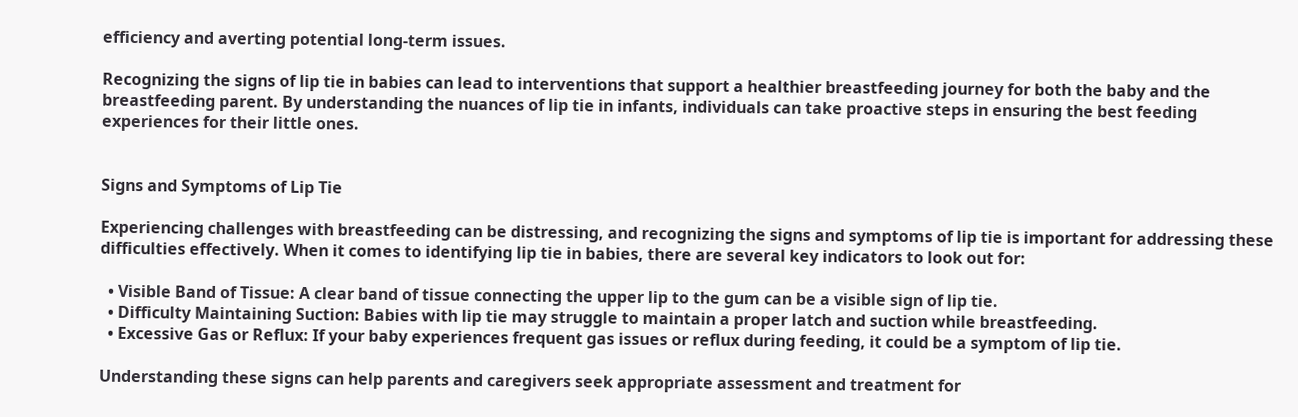efficiency and averting potential long-term issues.

Recognizing the signs of lip tie in babies can lead to interventions that support a healthier breastfeeding journey for both the baby and the breastfeeding parent. By understanding the nuances of lip tie in infants, individuals can take proactive steps in ensuring the best feeding experiences for their little ones.


Signs and Symptoms of Lip Tie

Experiencing challenges with breastfeeding can be distressing, and recognizing the signs and symptoms of lip tie is important for addressing these difficulties effectively. When it comes to identifying lip tie in babies, there are several key indicators to look out for:

  • Visible Band of Tissue: A clear band of tissue connecting the upper lip to the gum can be a visible sign of lip tie.
  • Difficulty Maintaining Suction: Babies with lip tie may struggle to maintain a proper latch and suction while breastfeeding.
  • Excessive Gas or Reflux: If your baby experiences frequent gas issues or reflux during feeding, it could be a symptom of lip tie.

Understanding these signs can help parents and caregivers seek appropriate assessment and treatment for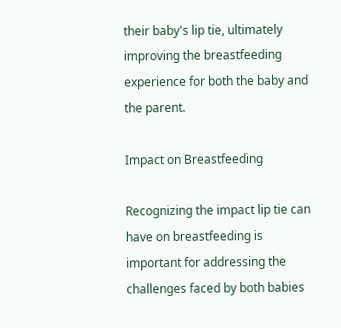their baby's lip tie, ultimately improving the breastfeeding experience for both the baby and the parent.

Impact on Breastfeeding

Recognizing the impact lip tie can have on breastfeeding is important for addressing the challenges faced by both babies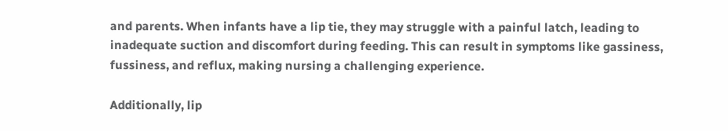and parents. When infants have a lip tie, they may struggle with a painful latch, leading to inadequate suction and discomfort during feeding. This can result in symptoms like gassiness, fussiness, and reflux, making nursing a challenging experience.

Additionally, lip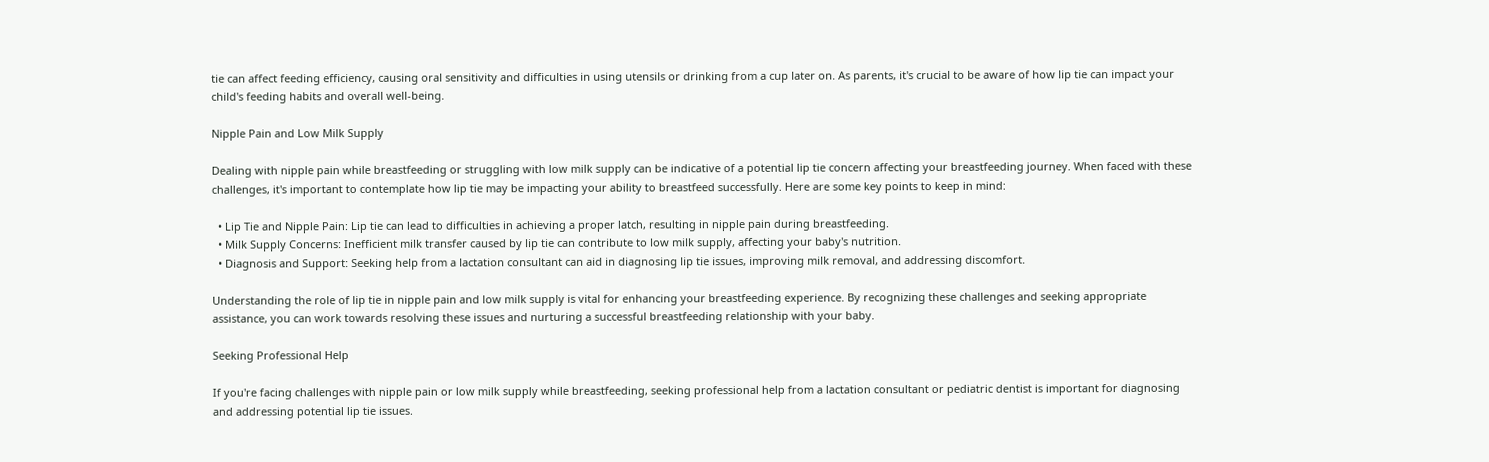tie can affect feeding efficiency, causing oral sensitivity and difficulties in using utensils or drinking from a cup later on. As parents, it's crucial to be aware of how lip tie can impact your child's feeding habits and overall well-being.

Nipple Pain and Low Milk Supply

Dealing with nipple pain while breastfeeding or struggling with low milk supply can be indicative of a potential lip tie concern affecting your breastfeeding journey. When faced with these challenges, it's important to contemplate how lip tie may be impacting your ability to breastfeed successfully. Here are some key points to keep in mind:

  • Lip Tie and Nipple Pain: Lip tie can lead to difficulties in achieving a proper latch, resulting in nipple pain during breastfeeding.
  • Milk Supply Concerns: Inefficient milk transfer caused by lip tie can contribute to low milk supply, affecting your baby's nutrition.
  • Diagnosis and Support: Seeking help from a lactation consultant can aid in diagnosing lip tie issues, improving milk removal, and addressing discomfort.

Understanding the role of lip tie in nipple pain and low milk supply is vital for enhancing your breastfeeding experience. By recognizing these challenges and seeking appropriate assistance, you can work towards resolving these issues and nurturing a successful breastfeeding relationship with your baby.

Seeking Professional Help

If you're facing challenges with nipple pain or low milk supply while breastfeeding, seeking professional help from a lactation consultant or pediatric dentist is important for diagnosing and addressing potential lip tie issues.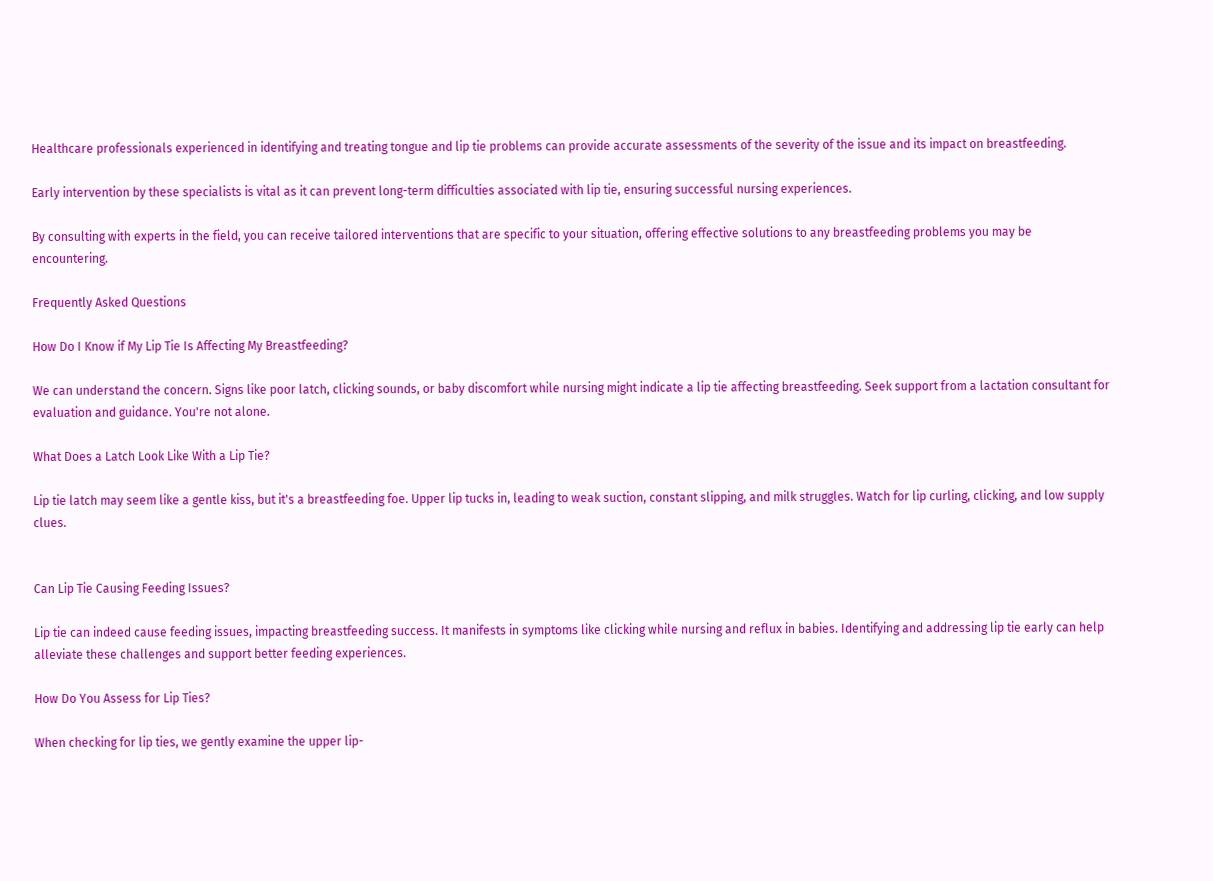Healthcare professionals experienced in identifying and treating tongue and lip tie problems can provide accurate assessments of the severity of the issue and its impact on breastfeeding.

Early intervention by these specialists is vital as it can prevent long-term difficulties associated with lip tie, ensuring successful nursing experiences.

By consulting with experts in the field, you can receive tailored interventions that are specific to your situation, offering effective solutions to any breastfeeding problems you may be encountering.

Frequently Asked Questions

How Do I Know if My Lip Tie Is Affecting My Breastfeeding?

We can understand the concern. Signs like poor latch, clicking sounds, or baby discomfort while nursing might indicate a lip tie affecting breastfeeding. Seek support from a lactation consultant for evaluation and guidance. You're not alone.

What Does a Latch Look Like With a Lip Tie?

Lip tie latch may seem like a gentle kiss, but it's a breastfeeding foe. Upper lip tucks in, leading to weak suction, constant slipping, and milk struggles. Watch for lip curling, clicking, and low supply clues.


Can Lip Tie Causing Feeding Issues?

Lip tie can indeed cause feeding issues, impacting breastfeeding success. It manifests in symptoms like clicking while nursing and reflux in babies. Identifying and addressing lip tie early can help alleviate these challenges and support better feeding experiences.

How Do You Assess for Lip Ties?

When checking for lip ties, we gently examine the upper lip-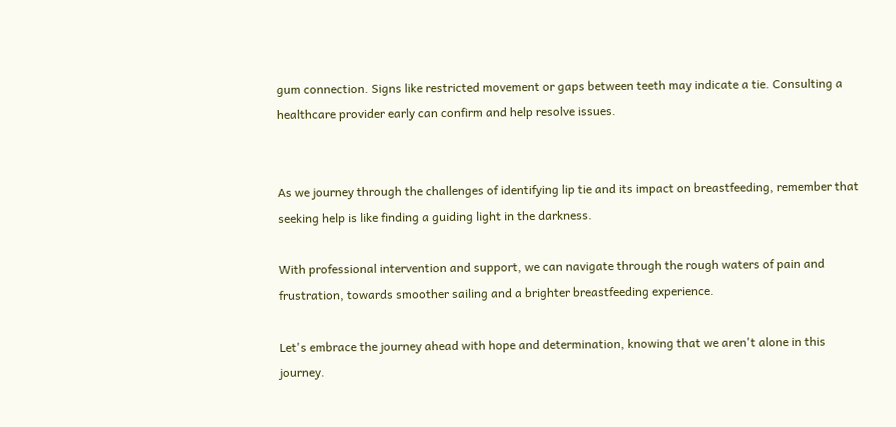gum connection. Signs like restricted movement or gaps between teeth may indicate a tie. Consulting a healthcare provider early can confirm and help resolve issues.


As we journey through the challenges of identifying lip tie and its impact on breastfeeding, remember that seeking help is like finding a guiding light in the darkness.

With professional intervention and support, we can navigate through the rough waters of pain and frustration, towards smoother sailing and a brighter breastfeeding experience.

Let's embrace the journey ahead with hope and determination, knowing that we aren't alone in this journey.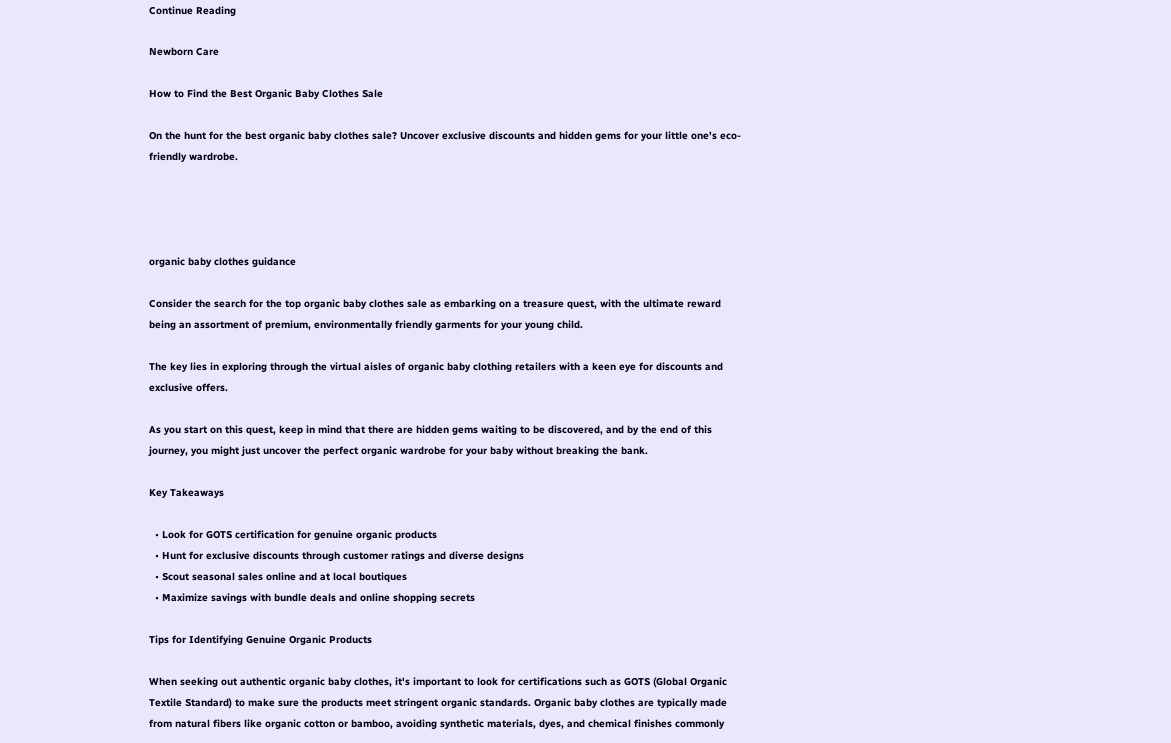Continue Reading

Newborn Care

How to Find the Best Organic Baby Clothes Sale

On the hunt for the best organic baby clothes sale? Uncover exclusive discounts and hidden gems for your little one's eco-friendly wardrobe.




organic baby clothes guidance

Consider the search for the top organic baby clothes sale as embarking on a treasure quest, with the ultimate reward being an assortment of premium, environmentally friendly garments for your young child.

The key lies in exploring through the virtual aisles of organic baby clothing retailers with a keen eye for discounts and exclusive offers.

As you start on this quest, keep in mind that there are hidden gems waiting to be discovered, and by the end of this journey, you might just uncover the perfect organic wardrobe for your baby without breaking the bank.

Key Takeaways

  • Look for GOTS certification for genuine organic products
  • Hunt for exclusive discounts through customer ratings and diverse designs
  • Scout seasonal sales online and at local boutiques
  • Maximize savings with bundle deals and online shopping secrets

Tips for Identifying Genuine Organic Products

When seeking out authentic organic baby clothes, it's important to look for certifications such as GOTS (Global Organic Textile Standard) to make sure the products meet stringent organic standards. Organic baby clothes are typically made from natural fibers like organic cotton or bamboo, avoiding synthetic materials, dyes, and chemical finishes commonly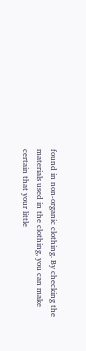found in non-organic clothing. By checking the materials used in the clothing, you can make certain that your little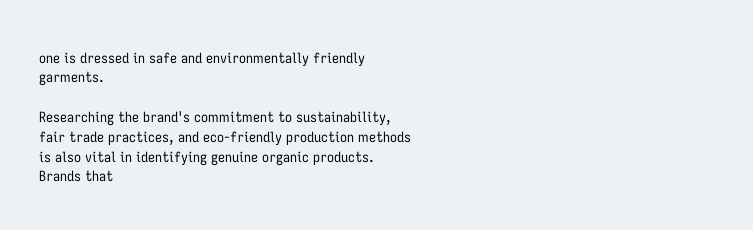one is dressed in safe and environmentally friendly garments.

Researching the brand's commitment to sustainability, fair trade practices, and eco-friendly production methods is also vital in identifying genuine organic products. Brands that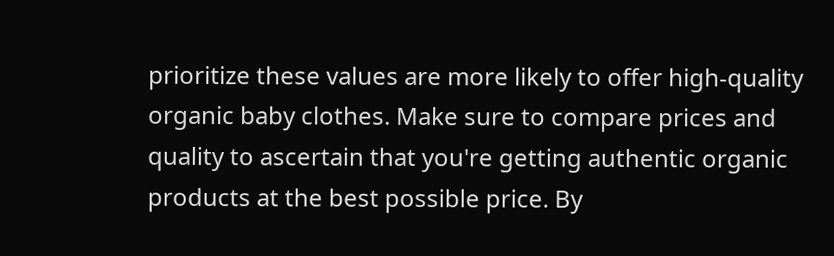prioritize these values are more likely to offer high-quality organic baby clothes. Make sure to compare prices and quality to ascertain that you're getting authentic organic products at the best possible price. By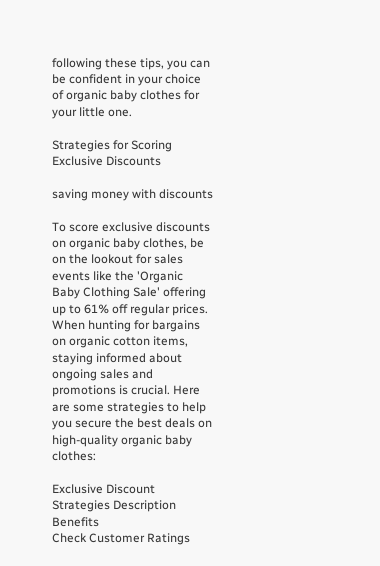following these tips, you can be confident in your choice of organic baby clothes for your little one.

Strategies for Scoring Exclusive Discounts

saving money with discounts

To score exclusive discounts on organic baby clothes, be on the lookout for sales events like the 'Organic Baby Clothing Sale' offering up to 61% off regular prices. When hunting for bargains on organic cotton items, staying informed about ongoing sales and promotions is crucial. Here are some strategies to help you secure the best deals on high-quality organic baby clothes:

Exclusive Discount Strategies Description Benefits
Check Customer Ratings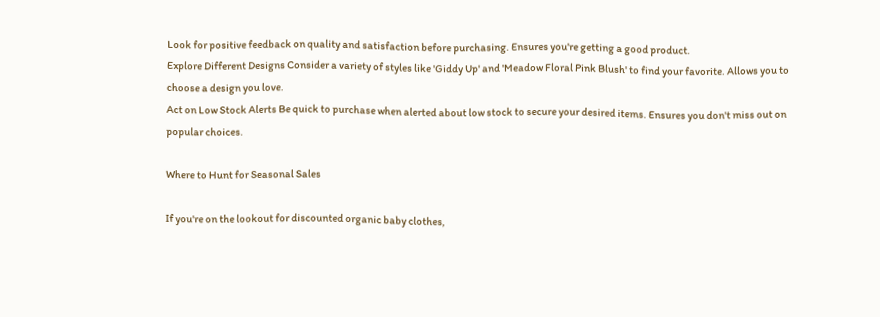Look for positive feedback on quality and satisfaction before purchasing. Ensures you're getting a good product.
Explore Different Designs Consider a variety of styles like 'Giddy Up' and 'Meadow Floral Pink Blush' to find your favorite. Allows you to choose a design you love.
Act on Low Stock Alerts Be quick to purchase when alerted about low stock to secure your desired items. Ensures you don't miss out on popular choices.

Where to Hunt for Seasonal Sales

If you're on the lookout for discounted organic baby clothes,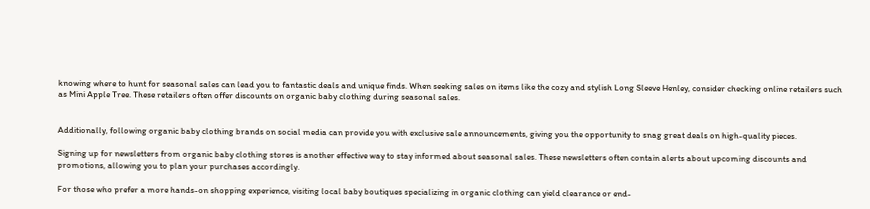knowing where to hunt for seasonal sales can lead you to fantastic deals and unique finds. When seeking sales on items like the cozy and stylish Long Sleeve Henley, consider checking online retailers such as Mini Apple Tree. These retailers often offer discounts on organic baby clothing during seasonal sales.


Additionally, following organic baby clothing brands on social media can provide you with exclusive sale announcements, giving you the opportunity to snag great deals on high-quality pieces.

Signing up for newsletters from organic baby clothing stores is another effective way to stay informed about seasonal sales. These newsletters often contain alerts about upcoming discounts and promotions, allowing you to plan your purchases accordingly.

For those who prefer a more hands-on shopping experience, visiting local baby boutiques specializing in organic clothing can yield clearance or end-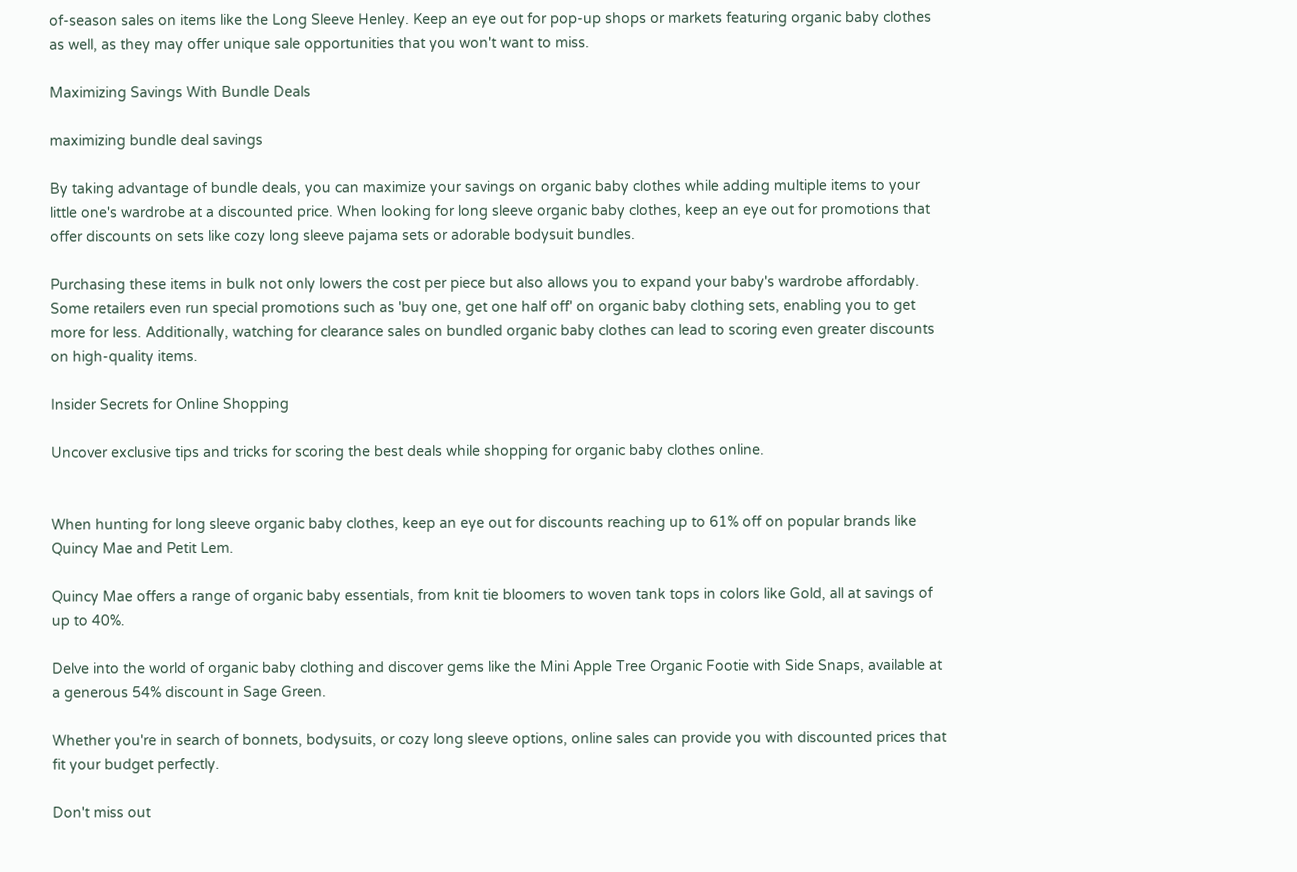of-season sales on items like the Long Sleeve Henley. Keep an eye out for pop-up shops or markets featuring organic baby clothes as well, as they may offer unique sale opportunities that you won't want to miss.

Maximizing Savings With Bundle Deals

maximizing bundle deal savings

By taking advantage of bundle deals, you can maximize your savings on organic baby clothes while adding multiple items to your little one's wardrobe at a discounted price. When looking for long sleeve organic baby clothes, keep an eye out for promotions that offer discounts on sets like cozy long sleeve pajama sets or adorable bodysuit bundles.

Purchasing these items in bulk not only lowers the cost per piece but also allows you to expand your baby's wardrobe affordably. Some retailers even run special promotions such as 'buy one, get one half off' on organic baby clothing sets, enabling you to get more for less. Additionally, watching for clearance sales on bundled organic baby clothes can lead to scoring even greater discounts on high-quality items.

Insider Secrets for Online Shopping

Uncover exclusive tips and tricks for scoring the best deals while shopping for organic baby clothes online.


When hunting for long sleeve organic baby clothes, keep an eye out for discounts reaching up to 61% off on popular brands like Quincy Mae and Petit Lem.

Quincy Mae offers a range of organic baby essentials, from knit tie bloomers to woven tank tops in colors like Gold, all at savings of up to 40%.

Delve into the world of organic baby clothing and discover gems like the Mini Apple Tree Organic Footie with Side Snaps, available at a generous 54% discount in Sage Green.

Whether you're in search of bonnets, bodysuits, or cozy long sleeve options, online sales can provide you with discounted prices that fit your budget perfectly.

Don't miss out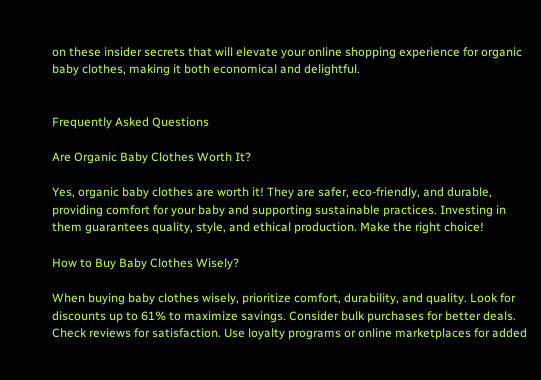on these insider secrets that will elevate your online shopping experience for organic baby clothes, making it both economical and delightful.


Frequently Asked Questions

Are Organic Baby Clothes Worth It?

Yes, organic baby clothes are worth it! They are safer, eco-friendly, and durable, providing comfort for your baby and supporting sustainable practices. Investing in them guarantees quality, style, and ethical production. Make the right choice!

How to Buy Baby Clothes Wisely?

When buying baby clothes wisely, prioritize comfort, durability, and quality. Look for discounts up to 61% to maximize savings. Consider bulk purchases for better deals. Check reviews for satisfaction. Use loyalty programs or online marketplaces for added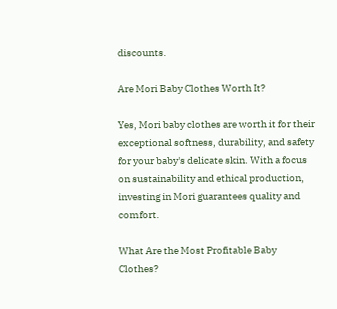discounts.

Are Mori Baby Clothes Worth It?

Yes, Mori baby clothes are worth it for their exceptional softness, durability, and safety for your baby's delicate skin. With a focus on sustainability and ethical production, investing in Mori guarantees quality and comfort.

What Are the Most Profitable Baby Clothes?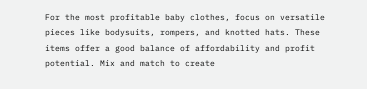For the most profitable baby clothes, focus on versatile pieces like bodysuits, rompers, and knotted hats. These items offer a good balance of affordability and profit potential. Mix and match to create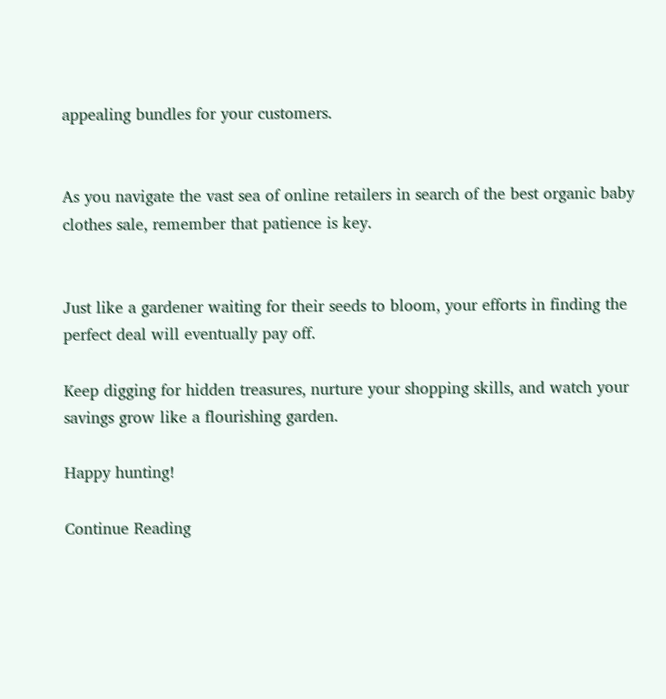appealing bundles for your customers.


As you navigate the vast sea of online retailers in search of the best organic baby clothes sale, remember that patience is key.


Just like a gardener waiting for their seeds to bloom, your efforts in finding the perfect deal will eventually pay off.

Keep digging for hidden treasures, nurture your shopping skills, and watch your savings grow like a flourishing garden.

Happy hunting!

Continue Reading